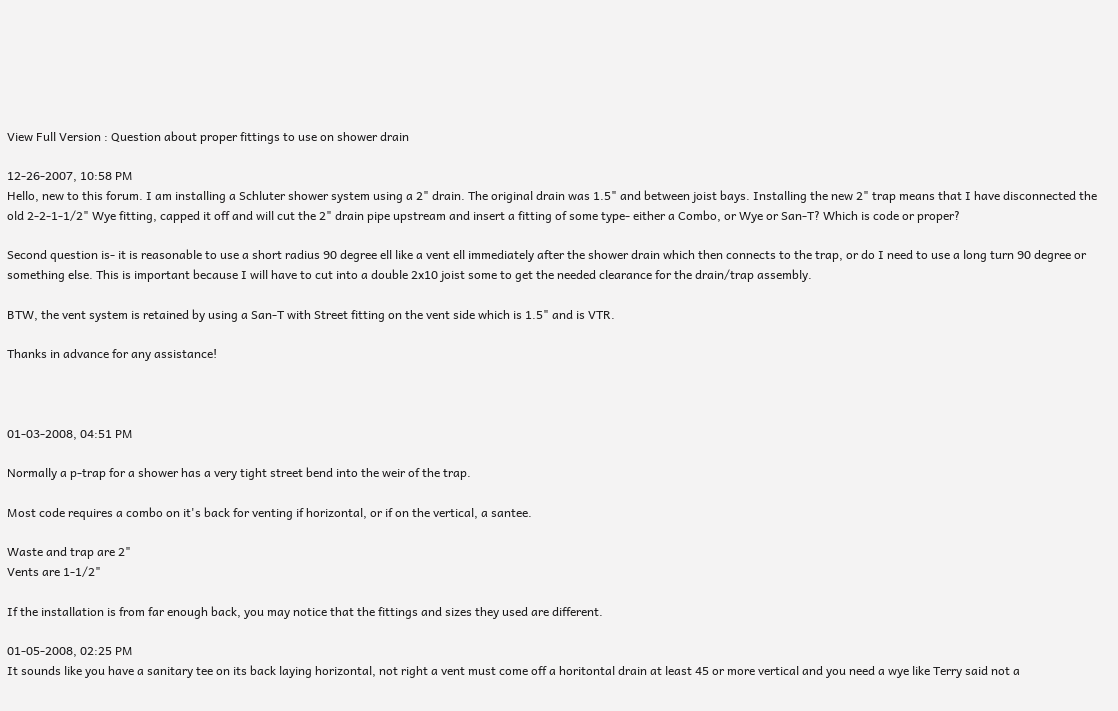View Full Version : Question about proper fittings to use on shower drain

12-26-2007, 10:58 PM
Hello, new to this forum. I am installing a Schluter shower system using a 2" drain. The original drain was 1.5" and between joist bays. Installing the new 2" trap means that I have disconnected the old 2-2-1-1/2" Wye fitting, capped it off and will cut the 2" drain pipe upstream and insert a fitting of some type- either a Combo, or Wye or San-T? Which is code or proper?

Second question is- it is reasonable to use a short radius 90 degree ell like a vent ell immediately after the shower drain which then connects to the trap, or do I need to use a long turn 90 degree or something else. This is important because I will have to cut into a double 2x10 joist some to get the needed clearance for the drain/trap assembly.

BTW, the vent system is retained by using a San-T with Street fitting on the vent side which is 1.5" and is VTR.

Thanks in advance for any assistance!



01-03-2008, 04:51 PM

Normally a p-trap for a shower has a very tight street bend into the weir of the trap.

Most code requires a combo on it's back for venting if horizontal, or if on the vertical, a santee.

Waste and trap are 2"
Vents are 1-1/2"

If the installation is from far enough back, you may notice that the fittings and sizes they used are different.

01-05-2008, 02:25 PM
It sounds like you have a sanitary tee on its back laying horizontal, not right a vent must come off a horitontal drain at least 45 or more vertical and you need a wye like Terry said not a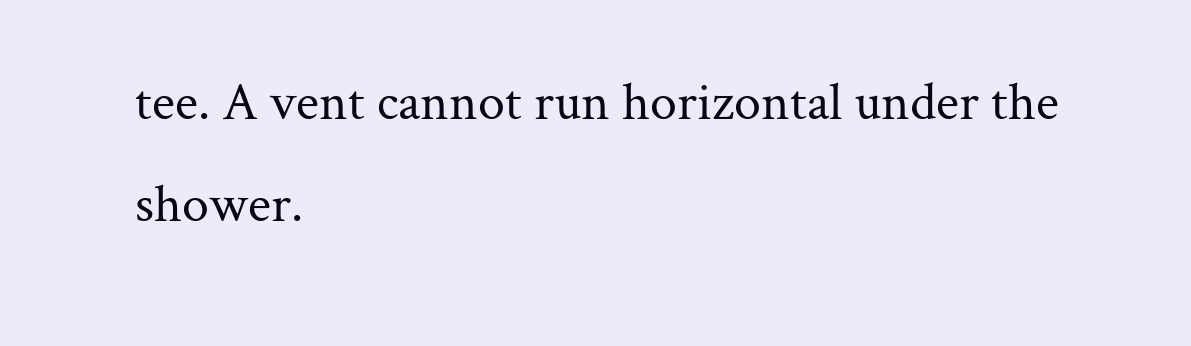tee. A vent cannot run horizontal under the shower.